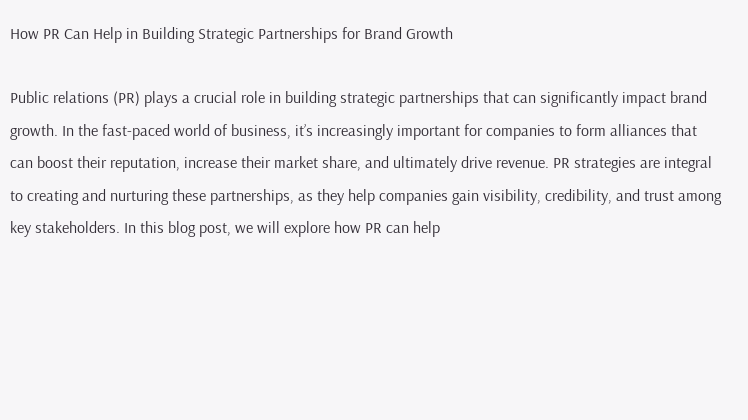How PR Can Help in Building Strategic Partnerships for Brand Growth

Public relations (PR) plays a crucial role in building strategic partnerships that can significantly impact brand growth. In the fast-paced world of business, it’s increasingly important for companies to form alliances that can boost their reputation, increase their market share, and ultimately drive revenue. PR strategies are integral to creating and nurturing these partnerships, as they help companies gain visibility, credibility, and trust among key stakeholders. In this blog post, we will explore how PR can help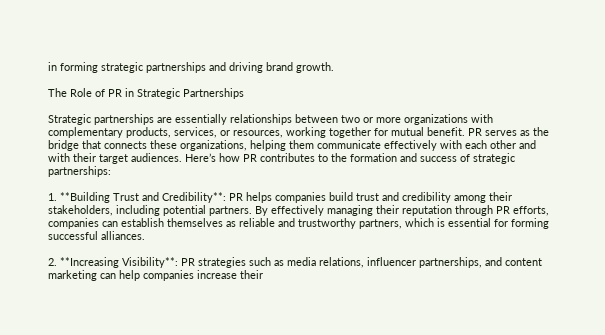in forming strategic partnerships and driving brand growth.

The Role of PR in Strategic Partnerships

Strategic partnerships are essentially relationships between two or more organizations with complementary products, services, or resources, working together for mutual benefit. PR serves as the bridge that connects these organizations, helping them communicate effectively with each other and with their target audiences. Here’s how PR contributes to the formation and success of strategic partnerships:

1. **Building Trust and Credibility**: PR helps companies build trust and credibility among their stakeholders, including potential partners. By effectively managing their reputation through PR efforts, companies can establish themselves as reliable and trustworthy partners, which is essential for forming successful alliances.

2. **Increasing Visibility**: PR strategies such as media relations, influencer partnerships, and content marketing can help companies increase their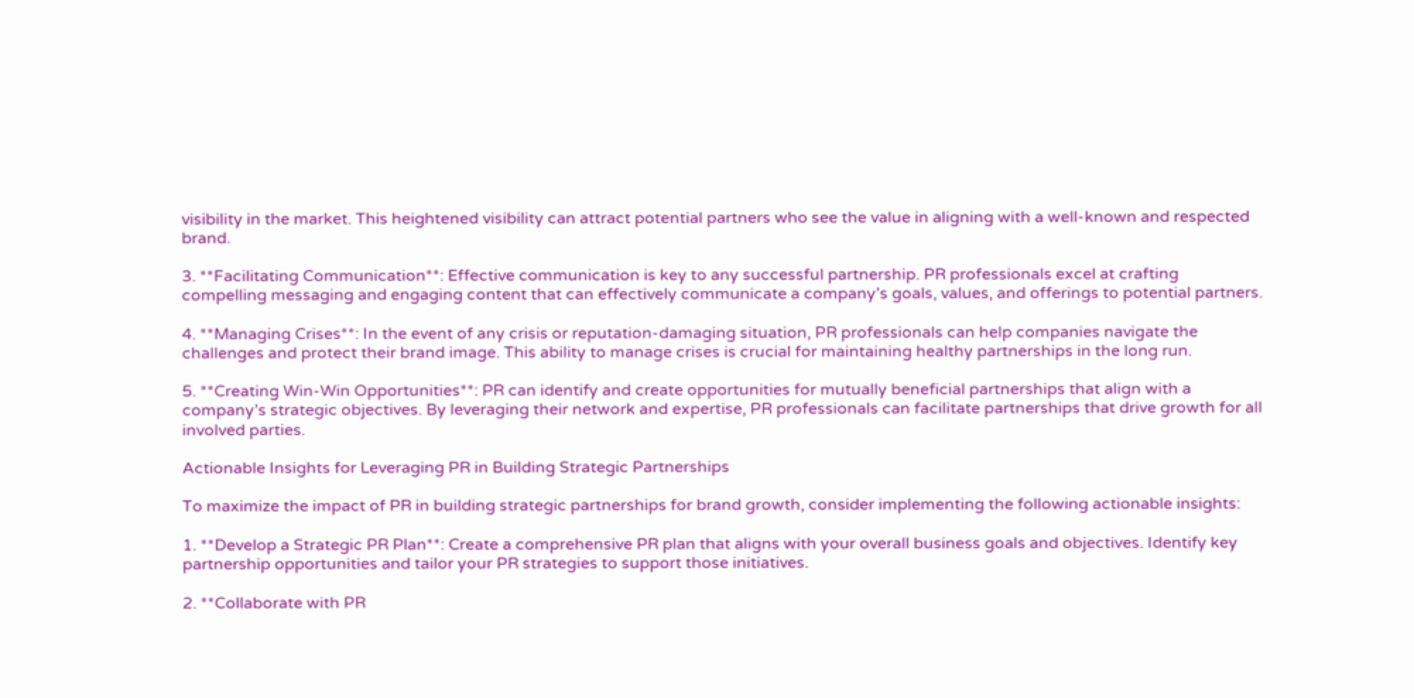visibility in the market. This heightened visibility can attract potential partners who see the value in aligning with a well-known and respected brand.

3. **Facilitating Communication**: Effective communication is key to any successful partnership. PR professionals excel at crafting compelling messaging and engaging content that can effectively communicate a company’s goals, values, and offerings to potential partners.

4. **Managing Crises**: In the event of any crisis or reputation-damaging situation, PR professionals can help companies navigate the challenges and protect their brand image. This ability to manage crises is crucial for maintaining healthy partnerships in the long run.

5. **Creating Win-Win Opportunities**: PR can identify and create opportunities for mutually beneficial partnerships that align with a company’s strategic objectives. By leveraging their network and expertise, PR professionals can facilitate partnerships that drive growth for all involved parties.

Actionable Insights for Leveraging PR in Building Strategic Partnerships

To maximize the impact of PR in building strategic partnerships for brand growth, consider implementing the following actionable insights:

1. **Develop a Strategic PR Plan**: Create a comprehensive PR plan that aligns with your overall business goals and objectives. Identify key partnership opportunities and tailor your PR strategies to support those initiatives.

2. **Collaborate with PR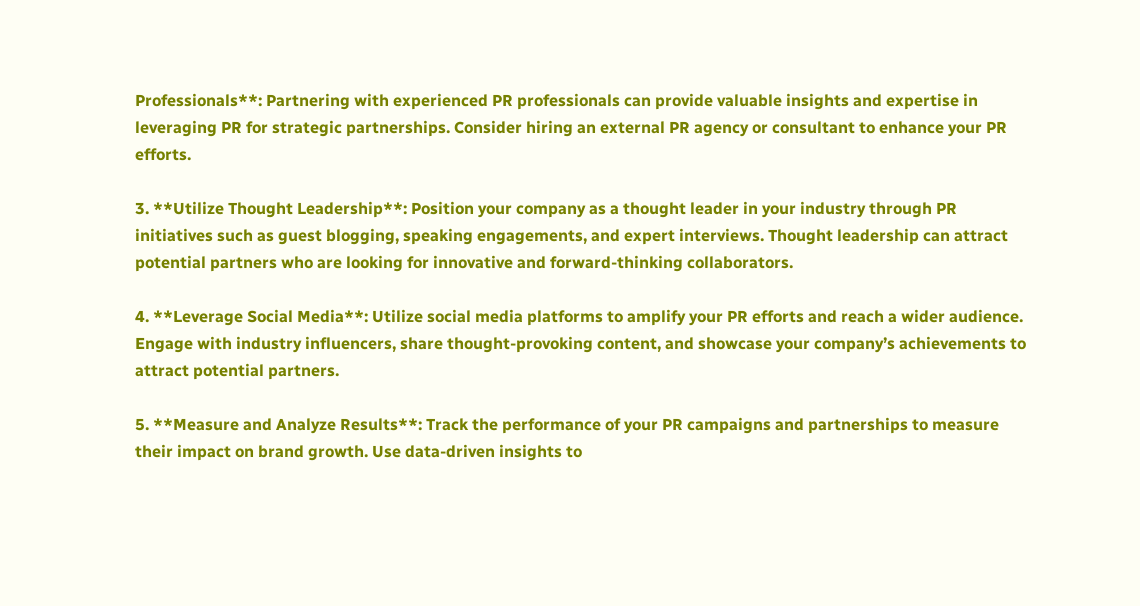Professionals**: Partnering with experienced PR professionals can provide valuable insights and expertise in leveraging PR for strategic partnerships. Consider hiring an external PR agency or consultant to enhance your PR efforts.

3. **Utilize Thought Leadership**: Position your company as a thought leader in your industry through PR initiatives such as guest blogging, speaking engagements, and expert interviews. Thought leadership can attract potential partners who are looking for innovative and forward-thinking collaborators.

4. **Leverage Social Media**: Utilize social media platforms to amplify your PR efforts and reach a wider audience. Engage with industry influencers, share thought-provoking content, and showcase your company’s achievements to attract potential partners.

5. **Measure and Analyze Results**: Track the performance of your PR campaigns and partnerships to measure their impact on brand growth. Use data-driven insights to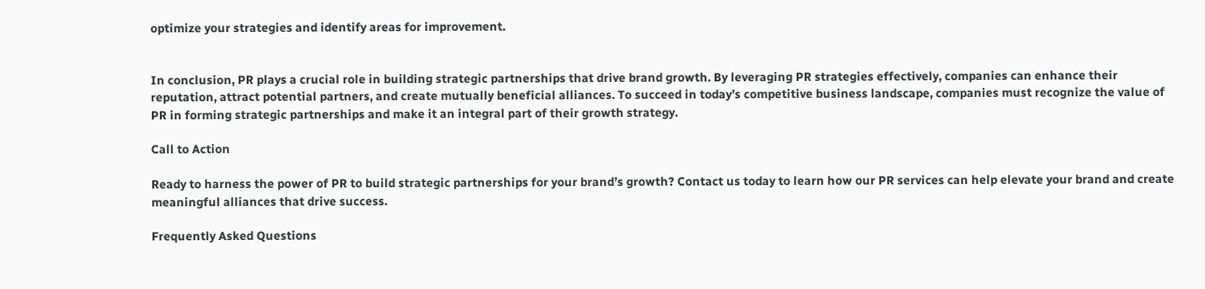optimize your strategies and identify areas for improvement.


In conclusion, PR plays a crucial role in building strategic partnerships that drive brand growth. By leveraging PR strategies effectively, companies can enhance their reputation, attract potential partners, and create mutually beneficial alliances. To succeed in today’s competitive business landscape, companies must recognize the value of PR in forming strategic partnerships and make it an integral part of their growth strategy.

Call to Action

Ready to harness the power of PR to build strategic partnerships for your brand’s growth? Contact us today to learn how our PR services can help elevate your brand and create meaningful alliances that drive success.

Frequently Asked Questions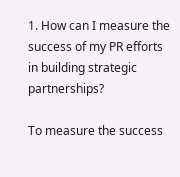1. How can I measure the success of my PR efforts in building strategic partnerships?

To measure the success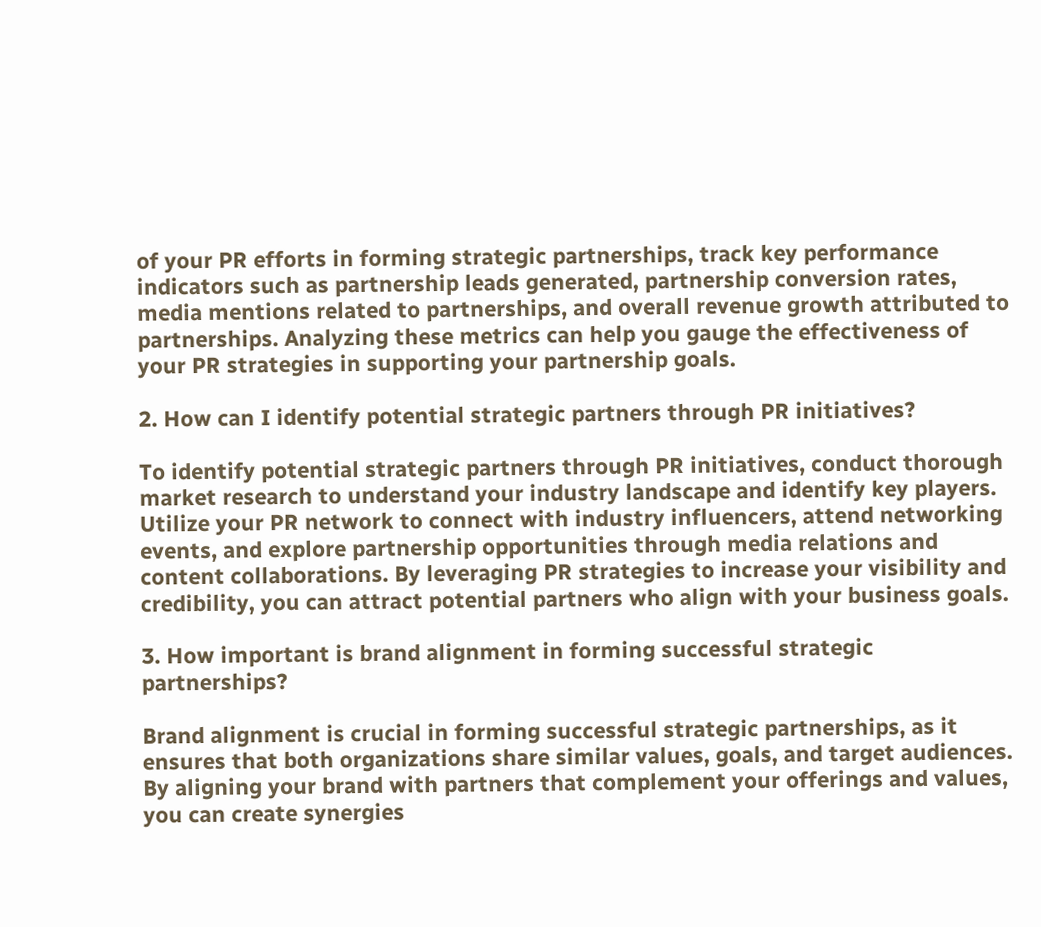of your PR efforts in forming strategic partnerships, track key performance indicators such as partnership leads generated, partnership conversion rates, media mentions related to partnerships, and overall revenue growth attributed to partnerships. Analyzing these metrics can help you gauge the effectiveness of your PR strategies in supporting your partnership goals.

2. How can I identify potential strategic partners through PR initiatives?

To identify potential strategic partners through PR initiatives, conduct thorough market research to understand your industry landscape and identify key players. Utilize your PR network to connect with industry influencers, attend networking events, and explore partnership opportunities through media relations and content collaborations. By leveraging PR strategies to increase your visibility and credibility, you can attract potential partners who align with your business goals.

3. How important is brand alignment in forming successful strategic partnerships?

Brand alignment is crucial in forming successful strategic partnerships, as it ensures that both organizations share similar values, goals, and target audiences. By aligning your brand with partners that complement your offerings and values, you can create synergies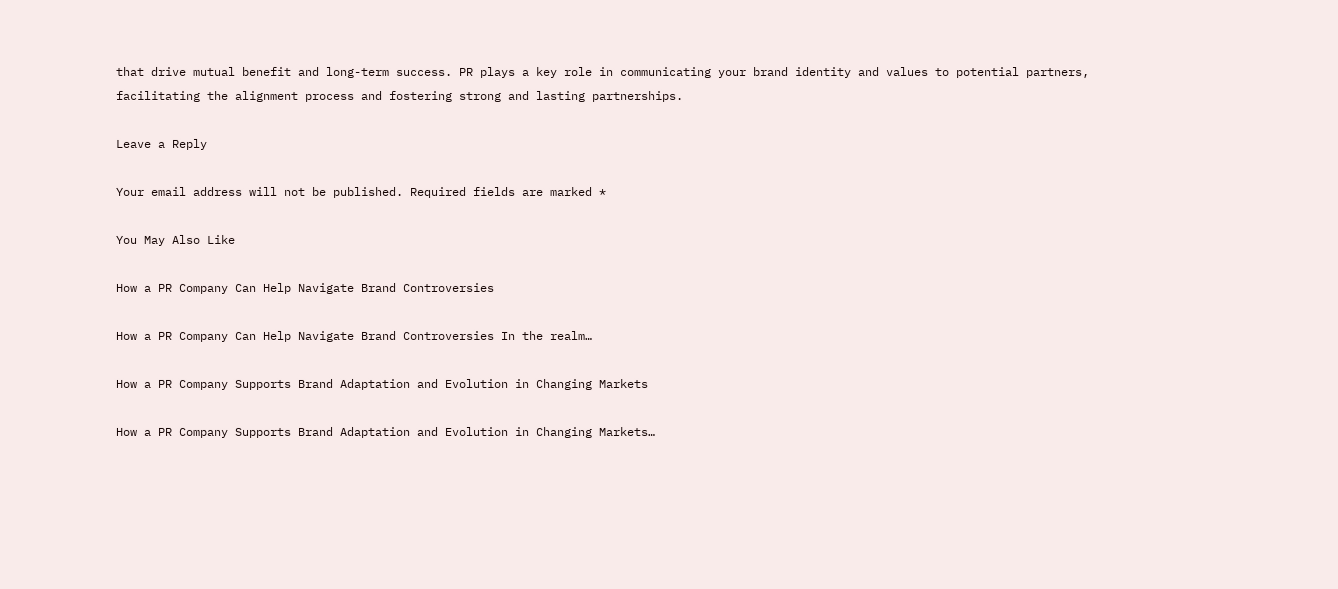that drive mutual benefit and long-term success. PR plays a key role in communicating your brand identity and values to potential partners, facilitating the alignment process and fostering strong and lasting partnerships.

Leave a Reply

Your email address will not be published. Required fields are marked *

You May Also Like

How a PR Company Can Help Navigate Brand Controversies

How a PR Company Can Help Navigate Brand Controversies In the realm…

How a PR Company Supports Brand Adaptation and Evolution in Changing Markets

How a PR Company Supports Brand Adaptation and Evolution in Changing Markets…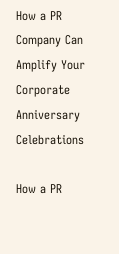How a PR Company Can Amplify Your Corporate Anniversary Celebrations

How a PR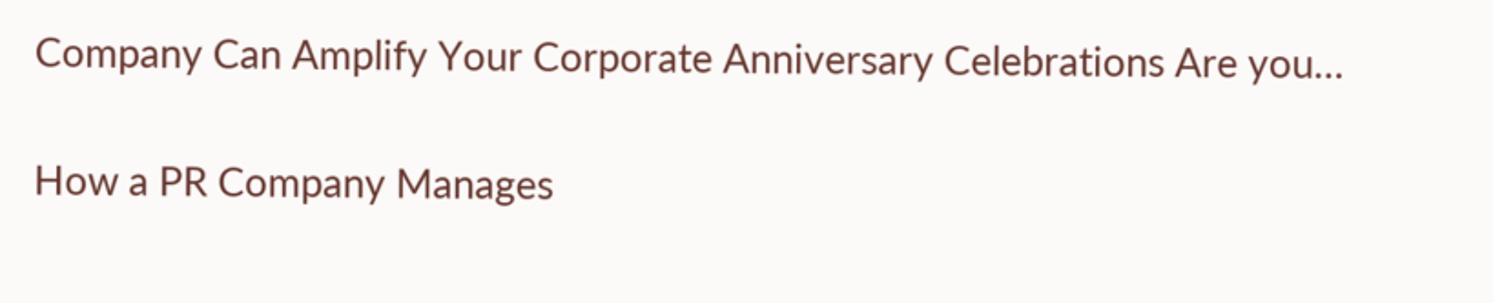Company Can Amplify Your Corporate Anniversary Celebrations Are you…

How a PR Company Manages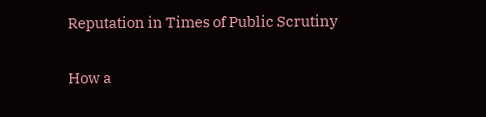Reputation in Times of Public Scrutiny

How a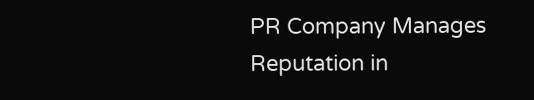PR Company Manages Reputation in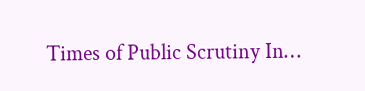Times of Public Scrutiny In…